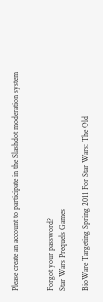Please create an account to participate in the Slashdot moderation system


Forgot your password?
Star Wars Prequels Games

BioWare Targeting Spring 2011 For Star Wars: The Old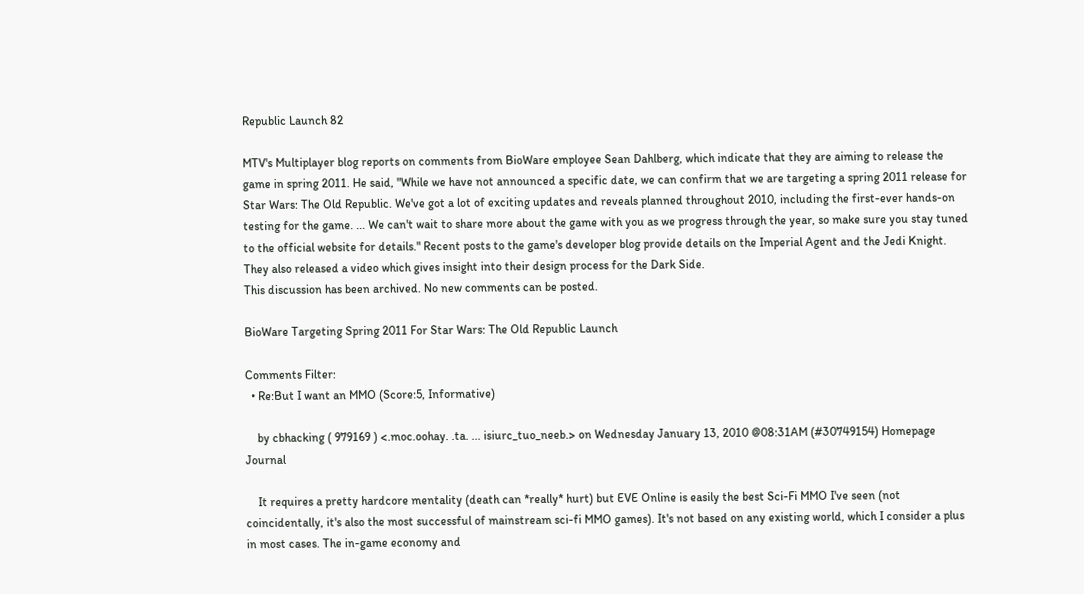Republic Launch 82

MTV's Multiplayer blog reports on comments from BioWare employee Sean Dahlberg, which indicate that they are aiming to release the game in spring 2011. He said, "While we have not announced a specific date, we can confirm that we are targeting a spring 2011 release for Star Wars: The Old Republic. We've got a lot of exciting updates and reveals planned throughout 2010, including the first-ever hands-on testing for the game. ... We can't wait to share more about the game with you as we progress through the year, so make sure you stay tuned to the official website for details." Recent posts to the game's developer blog provide details on the Imperial Agent and the Jedi Knight. They also released a video which gives insight into their design process for the Dark Side.
This discussion has been archived. No new comments can be posted.

BioWare Targeting Spring 2011 For Star Wars: The Old Republic Launch

Comments Filter:
  • Re:But I want an MMO (Score:5, Informative)

    by cbhacking ( 979169 ) <.moc.oohay. .ta. ... isiurc_tuo_neeb.> on Wednesday January 13, 2010 @08:31AM (#30749154) Homepage Journal

    It requires a pretty hardcore mentality (death can *really* hurt) but EVE Online is easily the best Sci-Fi MMO I've seen (not coincidentally, it's also the most successful of mainstream sci-fi MMO games). It's not based on any existing world, which I consider a plus in most cases. The in-game economy and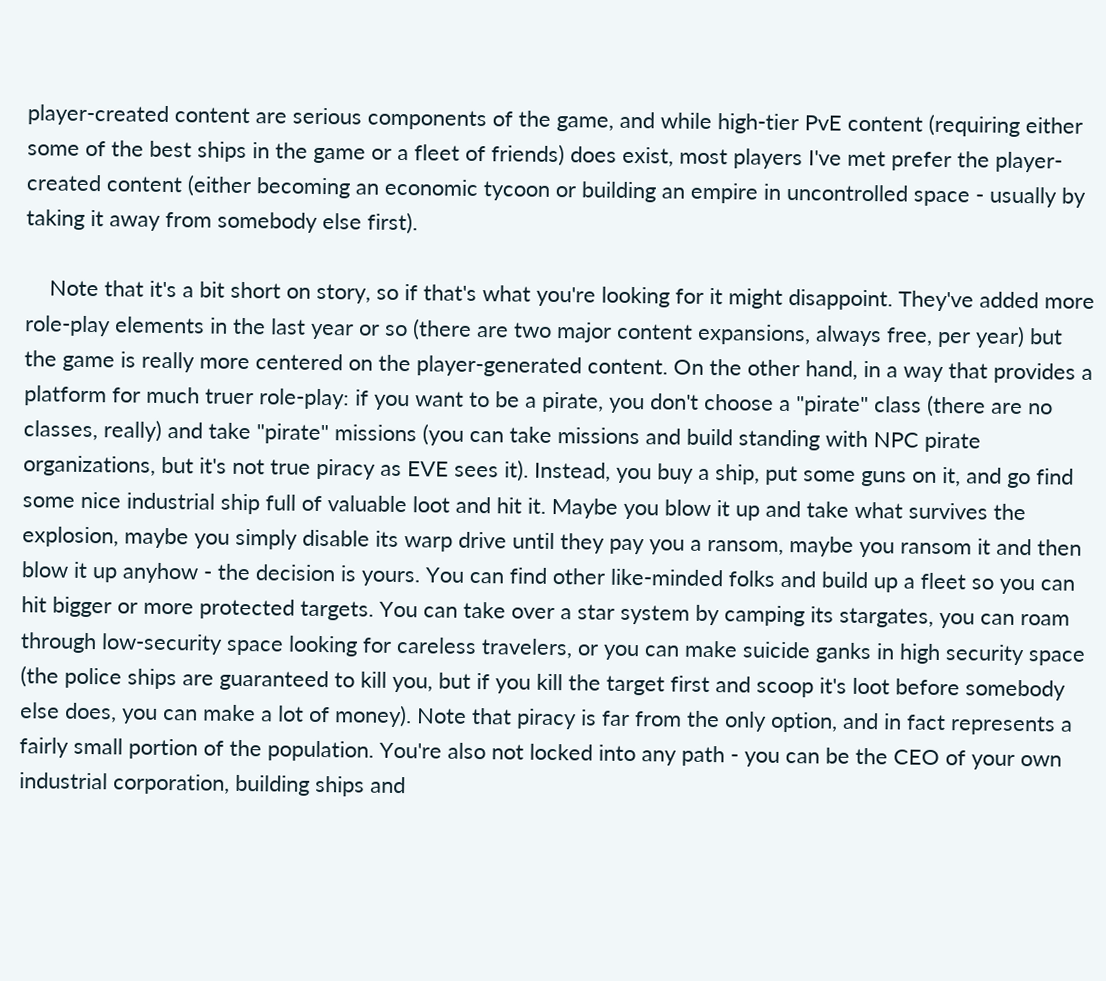player-created content are serious components of the game, and while high-tier PvE content (requiring either some of the best ships in the game or a fleet of friends) does exist, most players I've met prefer the player-created content (either becoming an economic tycoon or building an empire in uncontrolled space - usually by taking it away from somebody else first).

    Note that it's a bit short on story, so if that's what you're looking for it might disappoint. They've added more role-play elements in the last year or so (there are two major content expansions, always free, per year) but the game is really more centered on the player-generated content. On the other hand, in a way that provides a platform for much truer role-play: if you want to be a pirate, you don't choose a "pirate" class (there are no classes, really) and take "pirate" missions (you can take missions and build standing with NPC pirate organizations, but it's not true piracy as EVE sees it). Instead, you buy a ship, put some guns on it, and go find some nice industrial ship full of valuable loot and hit it. Maybe you blow it up and take what survives the explosion, maybe you simply disable its warp drive until they pay you a ransom, maybe you ransom it and then blow it up anyhow - the decision is yours. You can find other like-minded folks and build up a fleet so you can hit bigger or more protected targets. You can take over a star system by camping its stargates, you can roam through low-security space looking for careless travelers, or you can make suicide ganks in high security space (the police ships are guaranteed to kill you, but if you kill the target first and scoop it's loot before somebody else does, you can make a lot of money). Note that piracy is far from the only option, and in fact represents a fairly small portion of the population. You're also not locked into any path - you can be the CEO of your own industrial corporation, building ships and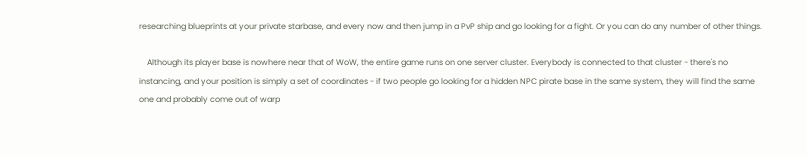researching blueprints at your private starbase, and every now and then jump in a PvP ship and go looking for a fight. Or you can do any number of other things.

    Although its player base is nowhere near that of WoW, the entire game runs on one server cluster. Everybody is connected to that cluster - there's no instancing, and your position is simply a set of coordinates - if two people go looking for a hidden NPC pirate base in the same system, they will find the same one and probably come out of warp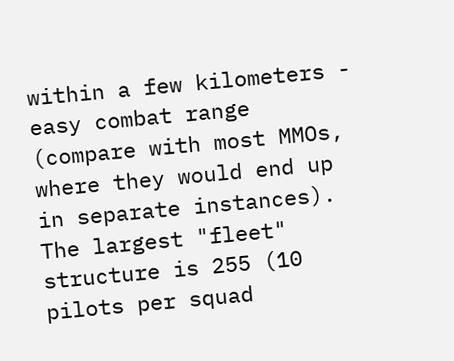within a few kilometers - easy combat range (compare with most MMOs, where they would end up in separate instances). The largest "fleet" structure is 255 (10 pilots per squad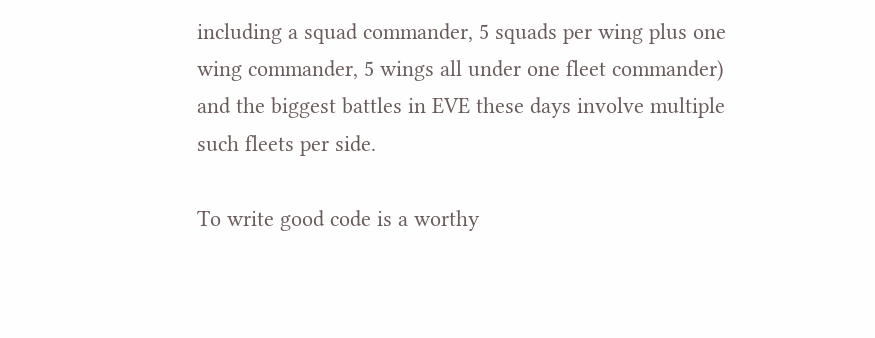including a squad commander, 5 squads per wing plus one wing commander, 5 wings all under one fleet commander) and the biggest battles in EVE these days involve multiple such fleets per side.

To write good code is a worthy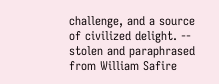challenge, and a source of civilized delight. -- stolen and paraphrased from William Safire